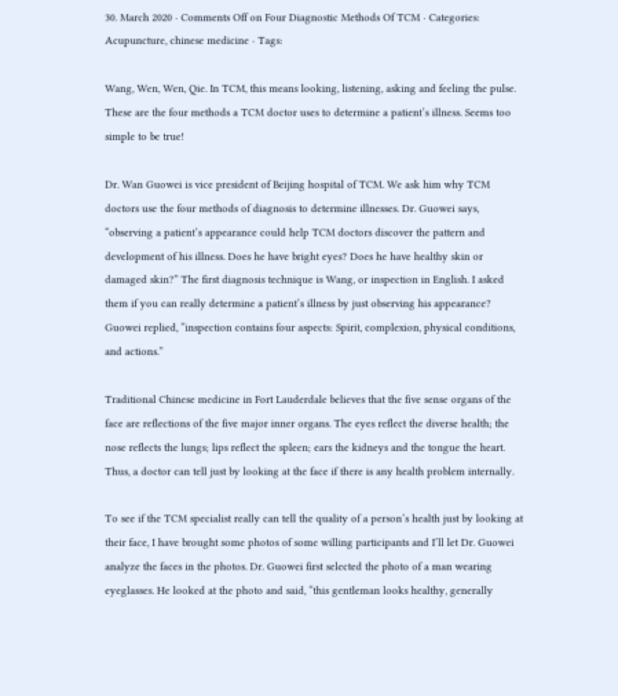30. March 2020 · Comments Off on Four Diagnostic Methods Of TCM · Categories: Acupuncture, chinese medicine · Tags:

Wang, Wen, Wen, Qie. In TCM, this means looking, listening, asking and feeling the pulse. These are the four methods a TCM doctor uses to determine a patient’s illness. Seems too simple to be true!

Dr. Wan Guowei is vice president of Beijing hospital of TCM. We ask him why TCM doctors use the four methods of diagnosis to determine illnesses. Dr. Guowei says, “observing a patient’s appearance could help TCM doctors discover the pattern and development of his illness. Does he have bright eyes? Does he have healthy skin or damaged skin?” The first diagnosis technique is Wang, or inspection in English. I asked them if you can really determine a patient’s illness by just observing his appearance? Guowei replied, “inspection contains four aspects: Spirit, complexion, physical conditions, and actions.”

Traditional Chinese medicine in Fort Lauderdale believes that the five sense organs of the face are reflections of the five major inner organs. The eyes reflect the diverse health; the nose reflects the lungs; lips reflect the spleen; ears the kidneys and the tongue the heart. Thus, a doctor can tell just by looking at the face if there is any health problem internally.

To see if the TCM specialist really can tell the quality of a person’s health just by looking at their face, I have brought some photos of some willing participants and I’ll let Dr. Guowei analyze the faces in the photos. Dr. Guowei first selected the photo of a man wearing eyeglasses. He looked at the photo and said, “this gentleman looks healthy, generally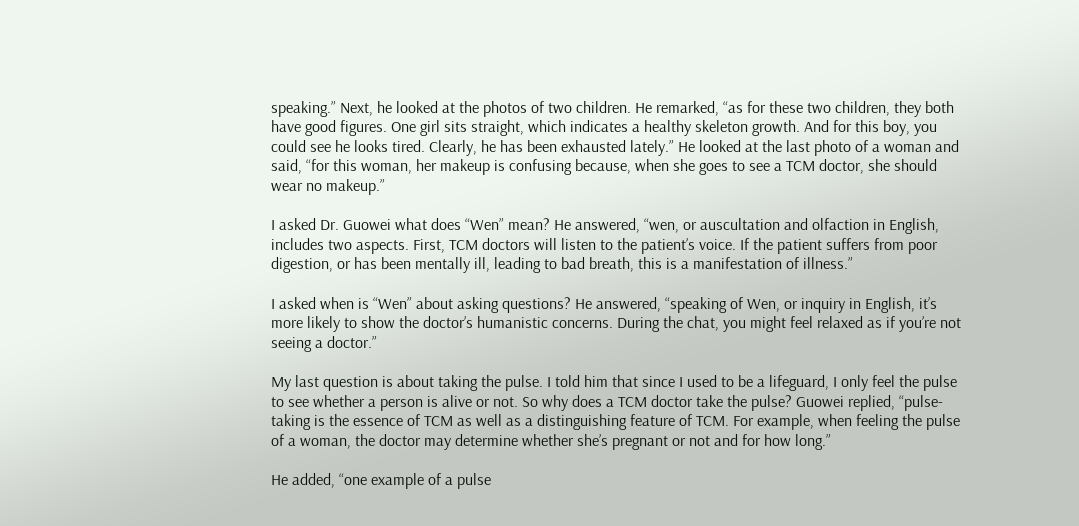speaking.” Next, he looked at the photos of two children. He remarked, “as for these two children, they both have good figures. One girl sits straight, which indicates a healthy skeleton growth. And for this boy, you could see he looks tired. Clearly, he has been exhausted lately.” He looked at the last photo of a woman and said, “for this woman, her makeup is confusing because, when she goes to see a TCM doctor, she should wear no makeup.”

I asked Dr. Guowei what does “Wen” mean? He answered, “wen, or auscultation and olfaction in English, includes two aspects. First, TCM doctors will listen to the patient’s voice. If the patient suffers from poor digestion, or has been mentally ill, leading to bad breath, this is a manifestation of illness.”

I asked when is “Wen” about asking questions? He answered, “speaking of Wen, or inquiry in English, it’s more likely to show the doctor’s humanistic concerns. During the chat, you might feel relaxed as if you’re not seeing a doctor.”

My last question is about taking the pulse. I told him that since I used to be a lifeguard, I only feel the pulse to see whether a person is alive or not. So why does a TCM doctor take the pulse? Guowei replied, “pulse-taking is the essence of TCM as well as a distinguishing feature of TCM. For example, when feeling the pulse of a woman, the doctor may determine whether she’s pregnant or not and for how long.”

He added, “one example of a pulse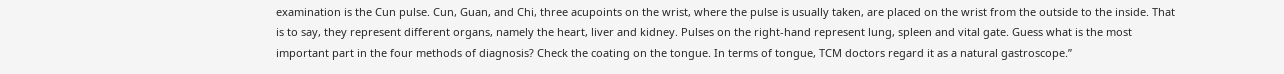examination is the Cun pulse. Cun, Guan, and Chi, three acupoints on the wrist, where the pulse is usually taken, are placed on the wrist from the outside to the inside. That is to say, they represent different organs, namely the heart, liver and kidney. Pulses on the right-hand represent lung, spleen and vital gate. Guess what is the most important part in the four methods of diagnosis? Check the coating on the tongue. In terms of tongue, TCM doctors regard it as a natural gastroscope.”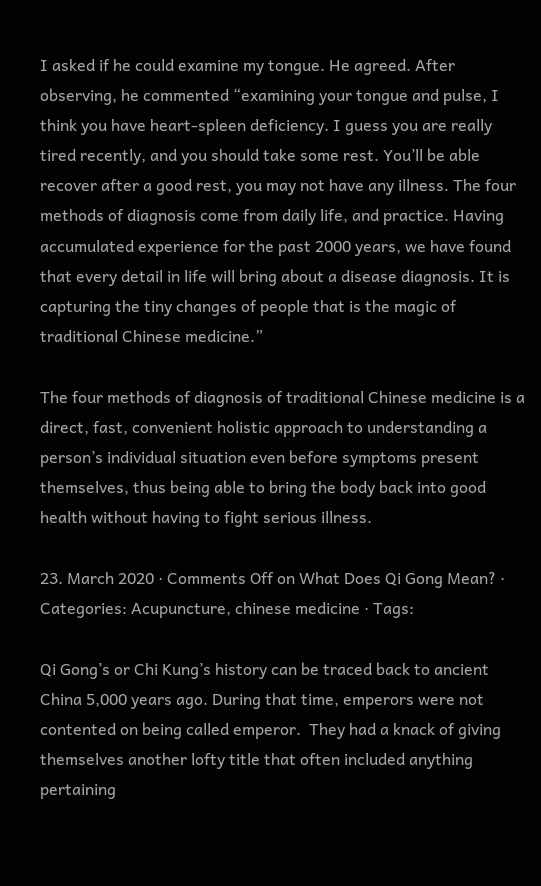I asked if he could examine my tongue. He agreed. After observing, he commented “examining your tongue and pulse, I think you have heart-spleen deficiency. I guess you are really tired recently, and you should take some rest. You’ll be able recover after a good rest, you may not have any illness. The four methods of diagnosis come from daily life, and practice. Having accumulated experience for the past 2000 years, we have found that every detail in life will bring about a disease diagnosis. It is capturing the tiny changes of people that is the magic of traditional Chinese medicine.”

The four methods of diagnosis of traditional Chinese medicine is a direct, fast, convenient holistic approach to understanding a person’s individual situation even before symptoms present themselves, thus being able to bring the body back into good health without having to fight serious illness.

23. March 2020 · Comments Off on What Does Qi Gong Mean? · Categories: Acupuncture, chinese medicine · Tags:

Qi Gong’s or Chi Kung’s history can be traced back to ancient China 5,000 years ago. During that time, emperors were not contented on being called emperor.  They had a knack of giving themselves another lofty title that often included anything pertaining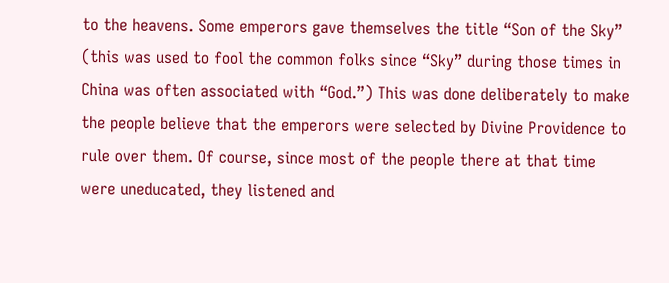to the heavens. Some emperors gave themselves the title “Son of the Sky” (this was used to fool the common folks since “Sky” during those times in China was often associated with “God.”) This was done deliberately to make the people believe that the emperors were selected by Divine Providence to rule over them. Of course, since most of the people there at that time were uneducated, they listened and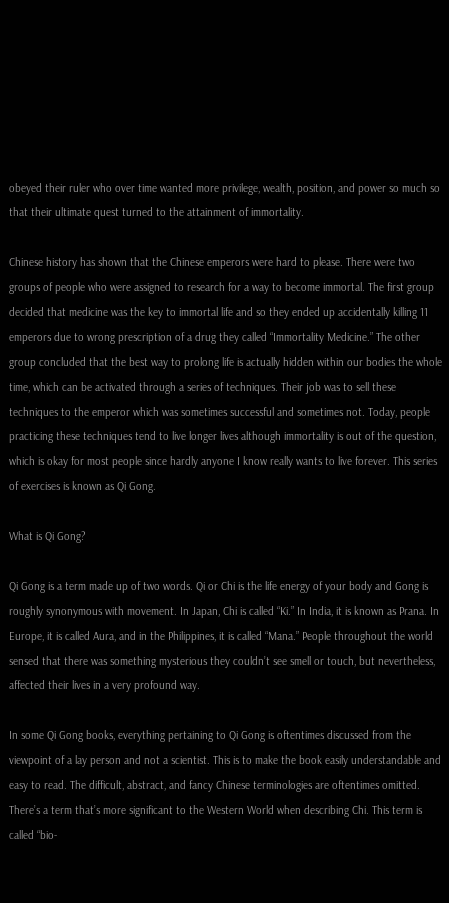obeyed their ruler who over time wanted more privilege, wealth, position, and power so much so that their ultimate quest turned to the attainment of immortality.

Chinese history has shown that the Chinese emperors were hard to please. There were two groups of people who were assigned to research for a way to become immortal. The first group decided that medicine was the key to immortal life and so they ended up accidentally killing 11 emperors due to wrong prescription of a drug they called “Immortality Medicine.” The other group concluded that the best way to prolong life is actually hidden within our bodies the whole time, which can be activated through a series of techniques. Their job was to sell these techniques to the emperor which was sometimes successful and sometimes not. Today, people practicing these techniques tend to live longer lives although immortality is out of the question, which is okay for most people since hardly anyone I know really wants to live forever. This series of exercises is known as Qi Gong.

What is Qi Gong?

Qi Gong is a term made up of two words. Qi or Chi is the life energy of your body and Gong is roughly synonymous with movement. In Japan, Chi is called “Ki.” In India, it is known as Prana. In Europe, it is called Aura, and in the Philippines, it is called “Mana.” People throughout the world sensed that there was something mysterious they couldn’t see smell or touch, but nevertheless, affected their lives in a very profound way.

In some Qi Gong books, everything pertaining to Qi Gong is oftentimes discussed from the viewpoint of a lay person and not a scientist. This is to make the book easily understandable and easy to read. The difficult, abstract, and fancy Chinese terminologies are oftentimes omitted. There’s a term that’s more significant to the Western World when describing Chi. This term is called “bio-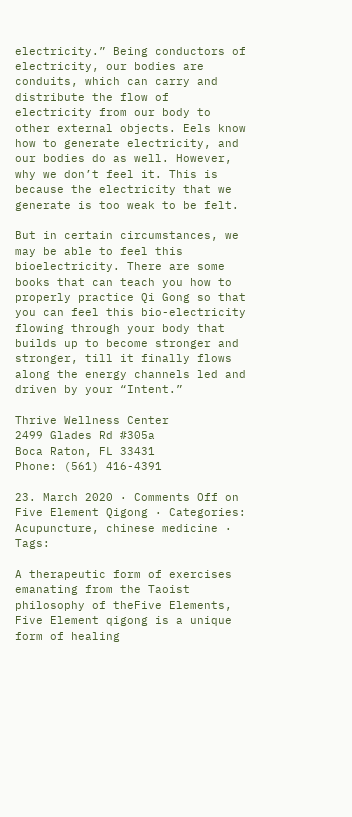electricity.” Being conductors of electricity, our bodies are conduits, which can carry and distribute the flow of electricity from our body to other external objects. Eels know how to generate electricity, and our bodies do as well. However, why we don’t feel it. This is because the electricity that we generate is too weak to be felt.

But in certain circumstances, we may be able to feel this bioelectricity. There are some books that can teach you how to properly practice Qi Gong so that you can feel this bio-electricity flowing through your body that builds up to become stronger and stronger, till it finally flows along the energy channels led and driven by your “Intent.”

Thrive Wellness Center
2499 Glades Rd #305a
Boca Raton, FL 33431
Phone: (561) 416-4391

23. March 2020 · Comments Off on Five Element Qigong · Categories: Acupuncture, chinese medicine · Tags:

A therapeutic form of exercises emanating from the Taoist philosophy of theFive Elements, Five Element qigong is a unique form of healing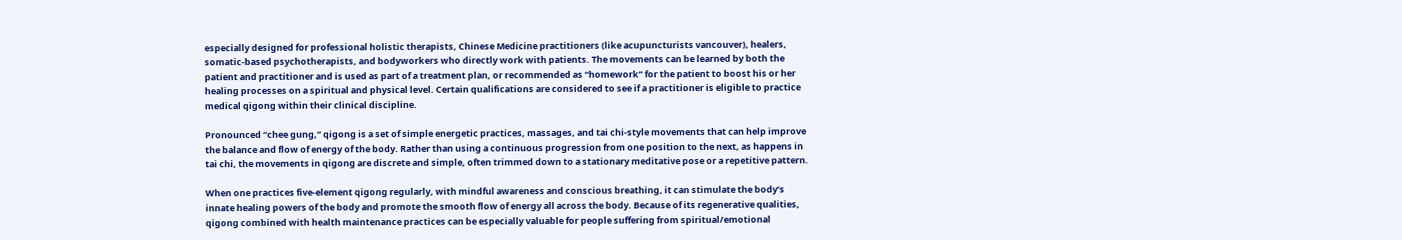especially designed for professional holistic therapists, Chinese Medicine practitioners (like acupuncturists vancouver), healers, somatic-based psychotherapists, and bodyworkers who directly work with patients. The movements can be learned by both the patient and practitioner and is used as part of a treatment plan, or recommended as “homework” for the patient to boost his or her healing processes on a spiritual and physical level. Certain qualifications are considered to see if a practitioner is eligible to practice medical qigong within their clinical discipline.

Pronounced “chee gung,” qigong is a set of simple energetic practices, massages, and tai chi-style movements that can help improve the balance and flow of energy of the body. Rather than using a continuous progression from one position to the next, as happens in tai chi, the movements in qigong are discrete and simple, often trimmed down to a stationary meditative pose or a repetitive pattern.

When one practices five-element qigong regularly, with mindful awareness and conscious breathing, it can stimulate the body’s innate healing powers of the body and promote the smooth flow of energy all across the body. Because of its regenerative qualities, qigong combined with health maintenance practices can be especially valuable for people suffering from spiritual/emotional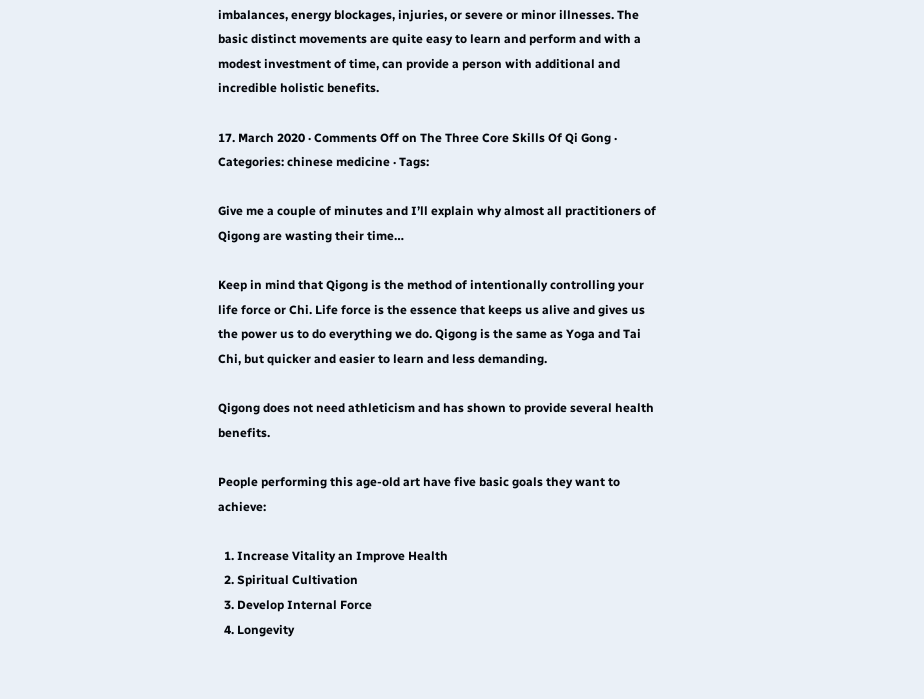imbalances, energy blockages, injuries, or severe or minor illnesses. The basic distinct movements are quite easy to learn and perform and with a modest investment of time, can provide a person with additional and incredible holistic benefits.

17. March 2020 · Comments Off on The Three Core Skills Of Qi Gong · Categories: chinese medicine · Tags:

Give me a couple of minutes and I’ll explain why almost all practitioners of Qigong are wasting their time…

Keep in mind that Qigong is the method of intentionally controlling your life force or Chi. Life force is the essence that keeps us alive and gives us the power us to do everything we do. Qigong is the same as Yoga and Tai Chi, but quicker and easier to learn and less demanding.

Qigong does not need athleticism and has shown to provide several health benefits.

People performing this age-old art have five basic goals they want to achieve:

  1. Increase Vitality an Improve Health
  2. Spiritual Cultivation
  3. Develop Internal Force
  4. Longevity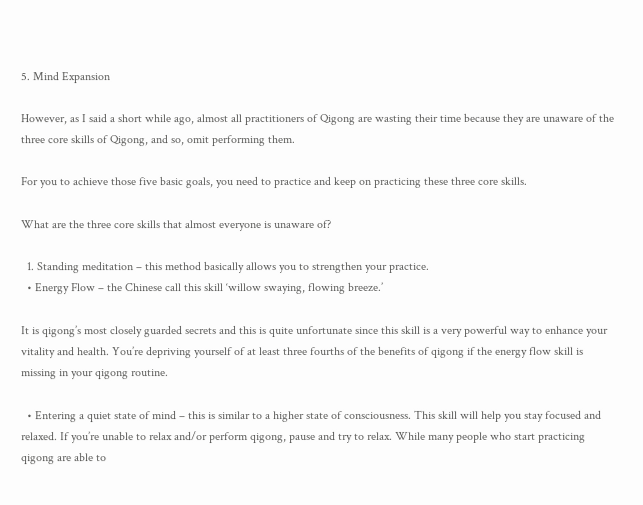5. Mind Expansion

However, as I said a short while ago, almost all practitioners of Qigong are wasting their time because they are unaware of the three core skills of Qigong, and so, omit performing them.

For you to achieve those five basic goals, you need to practice and keep on practicing these three core skills.

What are the three core skills that almost everyone is unaware of?

  1. Standing meditation – this method basically allows you to strengthen your practice.
  • Energy Flow – the Chinese call this skill ‘willow swaying, flowing breeze.’

It is qigong’s most closely guarded secrets and this is quite unfortunate since this skill is a very powerful way to enhance your vitality and health. You’re depriving yourself of at least three fourths of the benefits of qigong if the energy flow skill is missing in your qigong routine.

  • Entering a quiet state of mind – this is similar to a higher state of consciousness. This skill will help you stay focused and relaxed. If you’re unable to relax and/or perform qigong, pause and try to relax. While many people who start practicing qigong are able to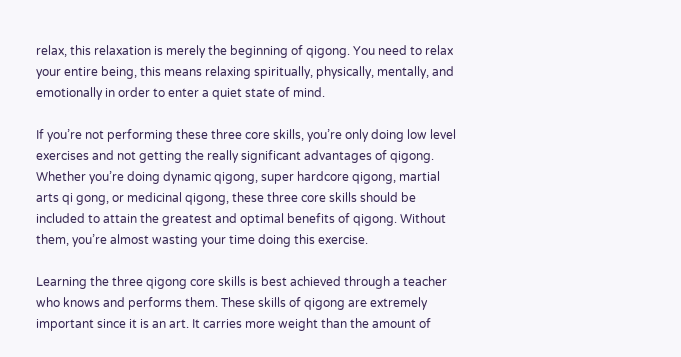relax, this relaxation is merely the beginning of qigong. You need to relax your entire being, this means relaxing spiritually, physically, mentally, and emotionally in order to enter a quiet state of mind.

If you’re not performing these three core skills, you’re only doing low level exercises and not getting the really significant advantages of qigong. Whether you’re doing dynamic qigong, super hardcore qigong, martial arts qi gong, or medicinal qigong, these three core skills should be included to attain the greatest and optimal benefits of qigong. Without them, you’re almost wasting your time doing this exercise.

Learning the three qigong core skills is best achieved through a teacher who knows and performs them. These skills of qigong are extremely important since it is an art. It carries more weight than the amount of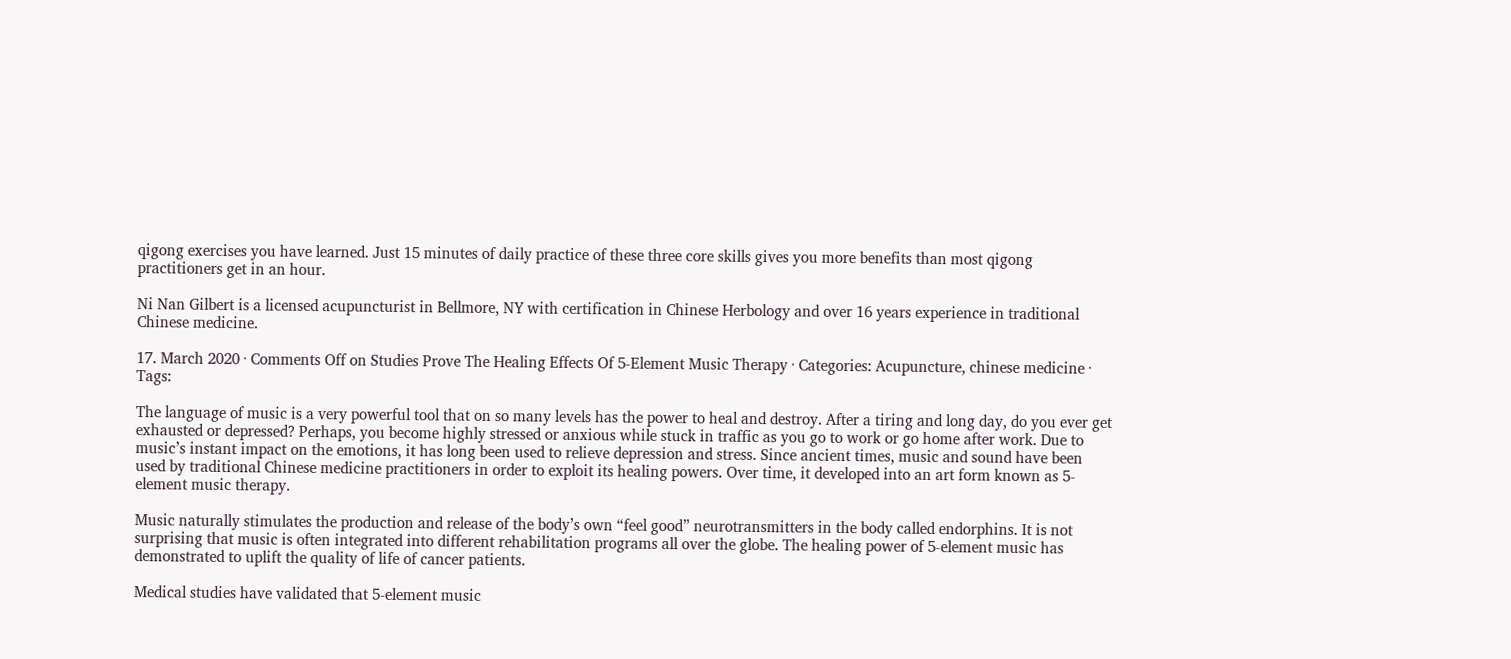qigong exercises you have learned. Just 15 minutes of daily practice of these three core skills gives you more benefits than most qigong practitioners get in an hour.

Ni Nan Gilbert is a licensed acupuncturist in Bellmore, NY with certification in Chinese Herbology and over 16 years experience in traditional Chinese medicine.

17. March 2020 · Comments Off on Studies Prove The Healing Effects Of 5-Element Music Therapy · Categories: Acupuncture, chinese medicine · Tags:

The language of music is a very powerful tool that on so many levels has the power to heal and destroy. After a tiring and long day, do you ever get exhausted or depressed? Perhaps, you become highly stressed or anxious while stuck in traffic as you go to work or go home after work. Due to music’s instant impact on the emotions, it has long been used to relieve depression and stress. Since ancient times, music and sound have been used by traditional Chinese medicine practitioners in order to exploit its healing powers. Over time, it developed into an art form known as 5-element music therapy.

Music naturally stimulates the production and release of the body’s own “feel good” neurotransmitters in the body called endorphins. It is not surprising that music is often integrated into different rehabilitation programs all over the globe. The healing power of 5-element music has demonstrated to uplift the quality of life of cancer patients.

Medical studies have validated that 5-element music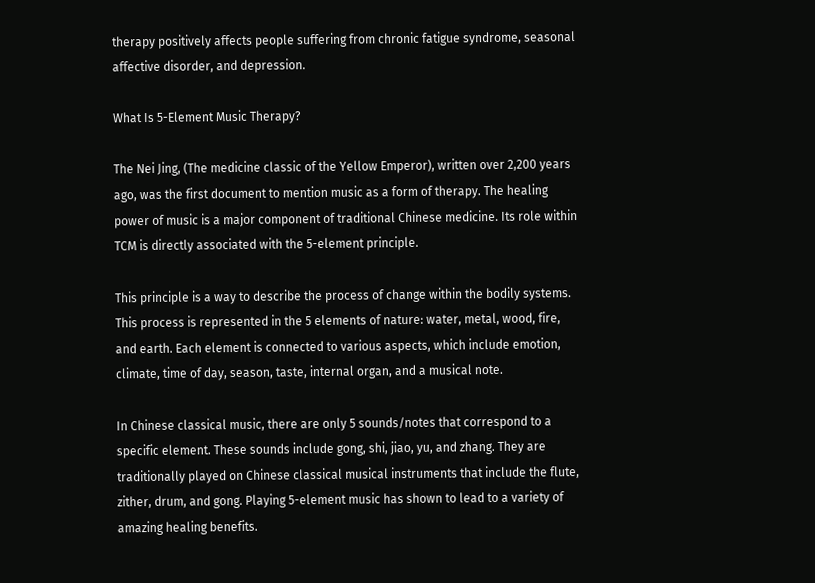therapy positively affects people suffering from chronic fatigue syndrome, seasonal affective disorder, and depression.

What Is 5-Element Music Therapy?

The Nei Jing, (The medicine classic of the Yellow Emperor), written over 2,200 years ago, was the first document to mention music as a form of therapy. The healing power of music is a major component of traditional Chinese medicine. Its role within TCM is directly associated with the 5-element principle.

This principle is a way to describe the process of change within the bodily systems. This process is represented in the 5 elements of nature: water, metal, wood, fire, and earth. Each element is connected to various aspects, which include emotion, climate, time of day, season, taste, internal organ, and a musical note.

In Chinese classical music, there are only 5 sounds/notes that correspond to a specific element. These sounds include gong, shi, jiao, yu, and zhang. They are traditionally played on Chinese classical musical instruments that include the flute, zither, drum, and gong. Playing 5-element music has shown to lead to a variety of amazing healing benefits.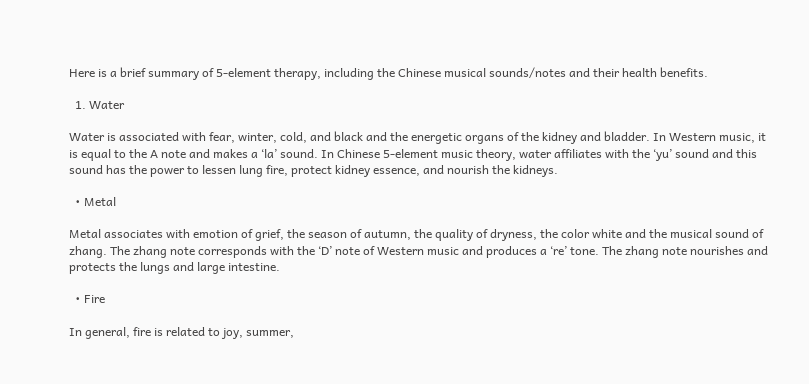Here is a brief summary of 5-element therapy, including the Chinese musical sounds/notes and their health benefits.

  1. Water

Water is associated with fear, winter, cold, and black and the energetic organs of the kidney and bladder. In Western music, it is equal to the A note and makes a ‘la’ sound. In Chinese 5-element music theory, water affiliates with the ‘yu’ sound and this sound has the power to lessen lung fire, protect kidney essence, and nourish the kidneys.

  • Metal

Metal associates with emotion of grief, the season of autumn, the quality of dryness, the color white and the musical sound of zhang. The zhang note corresponds with the ‘D’ note of Western music and produces a ‘re’ tone. The zhang note nourishes and protects the lungs and large intestine.

  • Fire

In general, fire is related to joy, summer,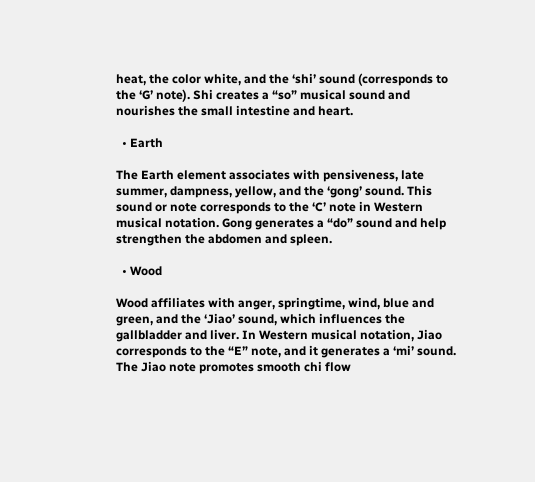heat, the color white, and the ‘shi’ sound (corresponds to the ‘G’ note). Shi creates a “so” musical sound and nourishes the small intestine and heart.

  • Earth

The Earth element associates with pensiveness, late summer, dampness, yellow, and the ‘gong’ sound. This sound or note corresponds to the ‘C’ note in Western musical notation. Gong generates a “do” sound and help strengthen the abdomen and spleen.

  • Wood

Wood affiliates with anger, springtime, wind, blue and green, and the ‘Jiao’ sound, which influences the gallbladder and liver. In Western musical notation, Jiao corresponds to the “E” note, and it generates a ‘mi’ sound. The Jiao note promotes smooth chi flow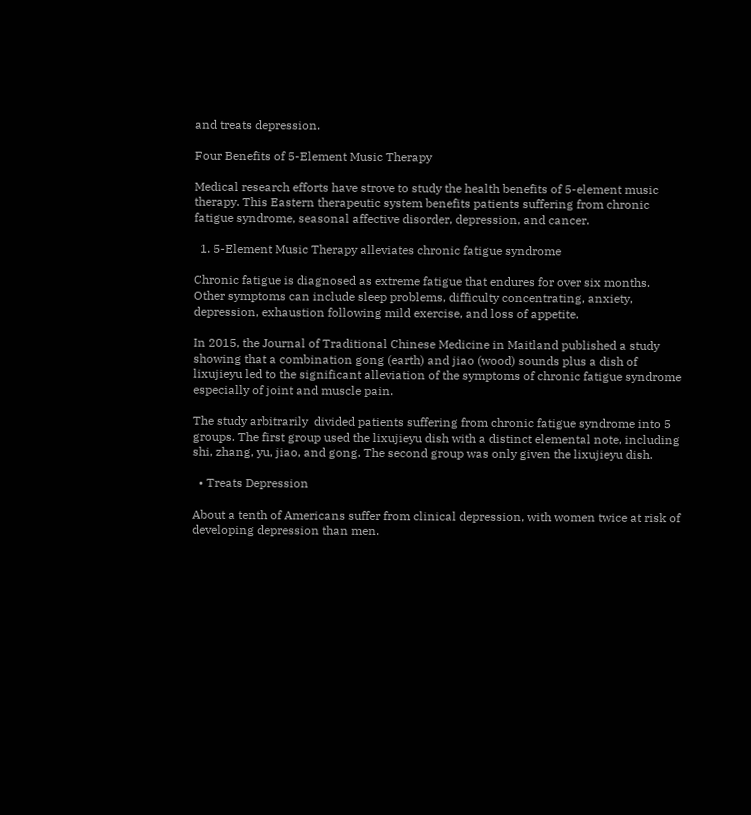and treats depression.

Four Benefits of 5-Element Music Therapy

Medical research efforts have strove to study the health benefits of 5-element music therapy. This Eastern therapeutic system benefits patients suffering from chronic fatigue syndrome, seasonal affective disorder, depression, and cancer.

  1. 5-Element Music Therapy alleviates chronic fatigue syndrome

Chronic fatigue is diagnosed as extreme fatigue that endures for over six months. Other symptoms can include sleep problems, difficulty concentrating, anxiety, depression, exhaustion following mild exercise, and loss of appetite.

In 2015, the Journal of Traditional Chinese Medicine in Maitland published a study showing that a combination gong (earth) and jiao (wood) sounds plus a dish of lixujieyu led to the significant alleviation of the symptoms of chronic fatigue syndrome especially of joint and muscle pain.

The study arbitrarily  divided patients suffering from chronic fatigue syndrome into 5 groups. The first group used the lixujieyu dish with a distinct elemental note, including shi, zhang, yu, jiao, and gong. The second group was only given the lixujieyu dish.

  • Treats Depression

About a tenth of Americans suffer from clinical depression, with women twice at risk of developing depression than men.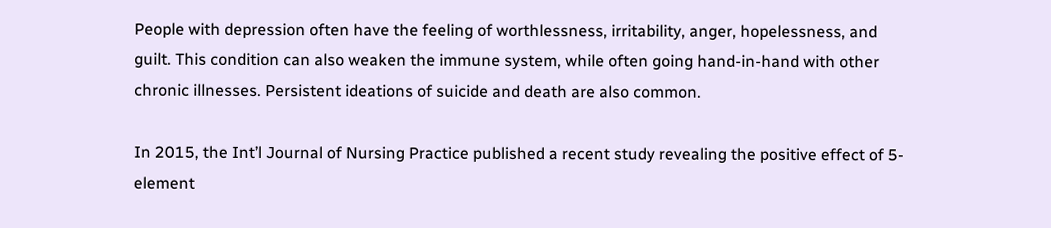People with depression often have the feeling of worthlessness, irritability, anger, hopelessness, and guilt. This condition can also weaken the immune system, while often going hand-in-hand with other chronic illnesses. Persistent ideations of suicide and death are also common.

In 2015, the Int’l Journal of Nursing Practice published a recent study revealing the positive effect of 5-element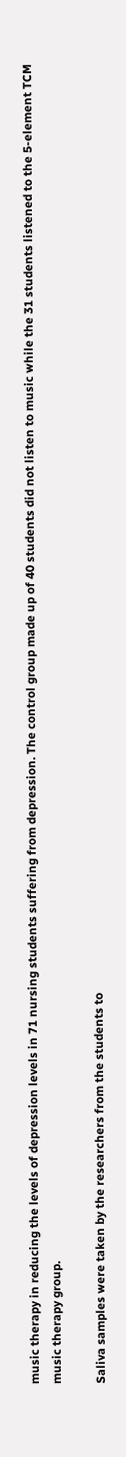music therapy in reducing the levels of depression levels in 71 nursing students suffering from depression. The control group made up of 40 students did not listen to music while the 31 students listened to the 5-element TCM music therapy group.

Saliva samples were taken by the researchers from the students to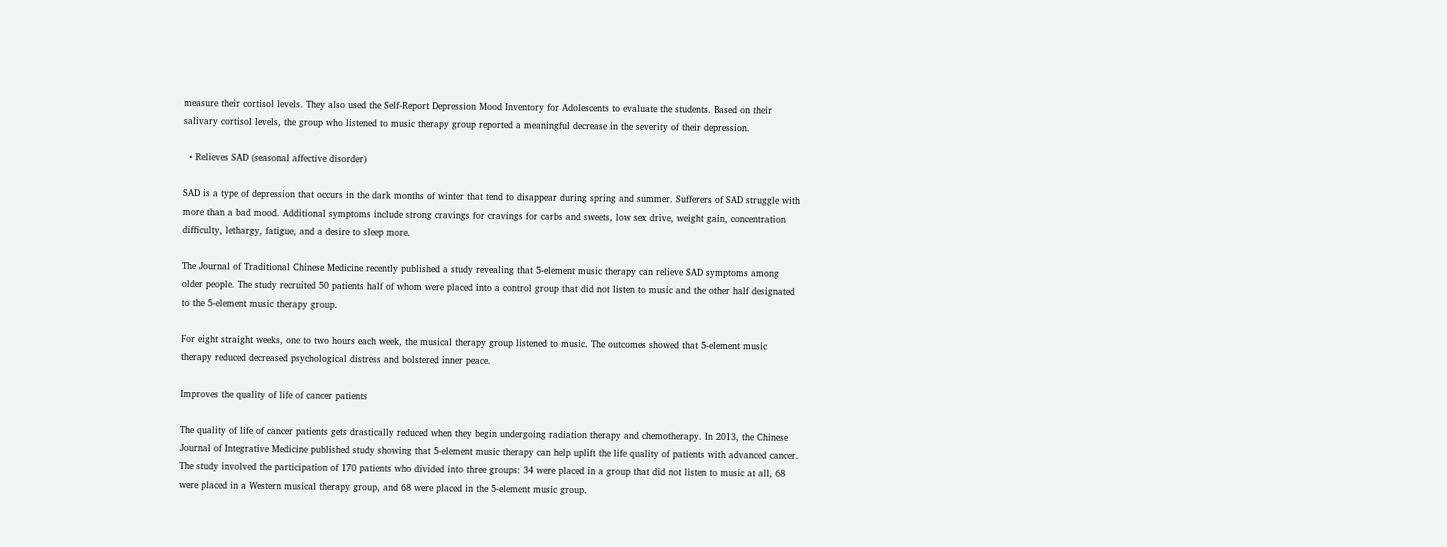measure their cortisol levels. They also used the Self-Report Depression Mood Inventory for Adolescents to evaluate the students. Based on their salivary cortisol levels, the group who listened to music therapy group reported a meaningful decrease in the severity of their depression.

  • Relieves SAD (seasonal affective disorder)

SAD is a type of depression that occurs in the dark months of winter that tend to disappear during spring and summer. Sufferers of SAD struggle with more than a bad mood. Additional symptoms include strong cravings for cravings for carbs and sweets, low sex drive, weight gain, concentration difficulty, lethargy, fatigue, and a desire to sleep more.

The Journal of Traditional Chinese Medicine recently published a study revealing that 5-element music therapy can relieve SAD symptoms among older people. The study recruited 50 patients half of whom were placed into a control group that did not listen to music and the other half designated to the 5-element music therapy group.

For eight straight weeks, one to two hours each week, the musical therapy group listened to music. The outcomes showed that 5-element music therapy reduced decreased psychological distress and bolstered inner peace.

Improves the quality of life of cancer patients

The quality of life of cancer patients gets drastically reduced when they begin undergoing radiation therapy and chemotherapy. In 2013, the Chinese Journal of Integrative Medicine published study showing that 5-element music therapy can help uplift the life quality of patients with advanced cancer. The study involved the participation of 170 patients who divided into three groups: 34 were placed in a group that did not listen to music at all, 68 were placed in a Western musical therapy group, and 68 were placed in the 5-element music group.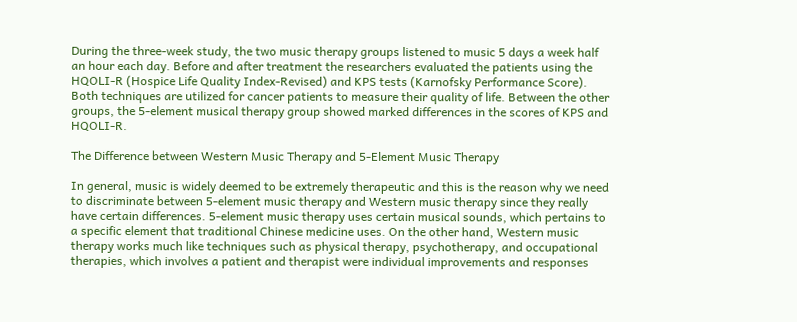During the three-week study, the two music therapy groups listened to music 5 days a week half an hour each day. Before and after treatment the researchers evaluated the patients using the HQOLI-R (Hospice Life Quality Index-Revised) and KPS tests (Karnofsky Performance Score). Both techniques are utilized for cancer patients to measure their quality of life. Between the other groups, the 5-element musical therapy group showed marked differences in the scores of KPS and HQOLI-R.

The Difference between Western Music Therapy and 5-Element Music Therapy

In general, music is widely deemed to be extremely therapeutic and this is the reason why we need to discriminate between 5-element music therapy and Western music therapy since they really have certain differences. 5-element music therapy uses certain musical sounds, which pertains to a specific element that traditional Chinese medicine uses. On the other hand, Western music therapy works much like techniques such as physical therapy, psychotherapy, and occupational therapies, which involves a patient and therapist were individual improvements and responses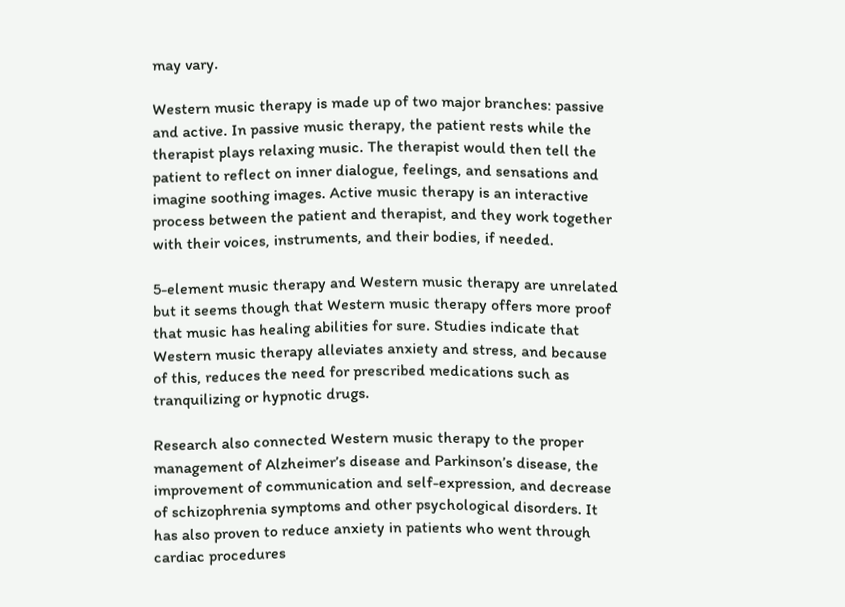may vary.

Western music therapy is made up of two major branches: passive and active. In passive music therapy, the patient rests while the therapist plays relaxing music. The therapist would then tell the patient to reflect on inner dialogue, feelings, and sensations and imagine soothing images. Active music therapy is an interactive process between the patient and therapist, and they work together with their voices, instruments, and their bodies, if needed.

5-element music therapy and Western music therapy are unrelated but it seems though that Western music therapy offers more proof that music has healing abilities for sure. Studies indicate that Western music therapy alleviates anxiety and stress, and because of this, reduces the need for prescribed medications such as tranquilizing or hypnotic drugs.

Research also connected Western music therapy to the proper management of Alzheimer’s disease and Parkinson’s disease, the improvement of communication and self-expression, and decrease of schizophrenia symptoms and other psychological disorders. It has also proven to reduce anxiety in patients who went through cardiac procedures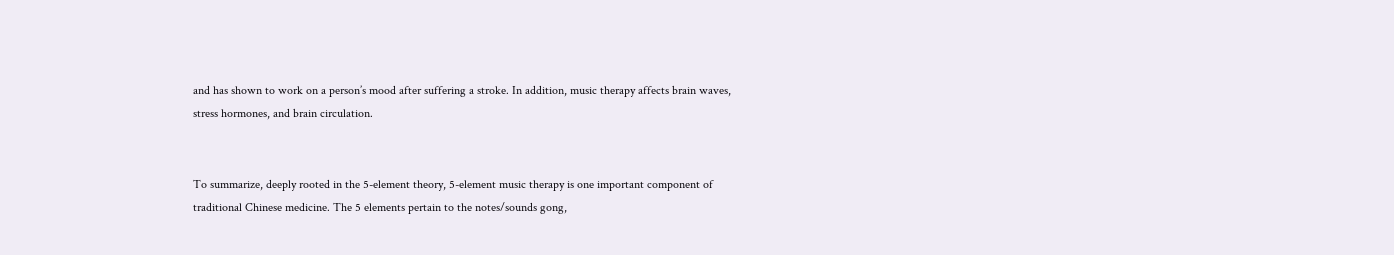and has shown to work on a person’s mood after suffering a stroke. In addition, music therapy affects brain waves, stress hormones, and brain circulation.


To summarize, deeply rooted in the 5-element theory, 5-element music therapy is one important component of traditional Chinese medicine. The 5 elements pertain to the notes/sounds gong,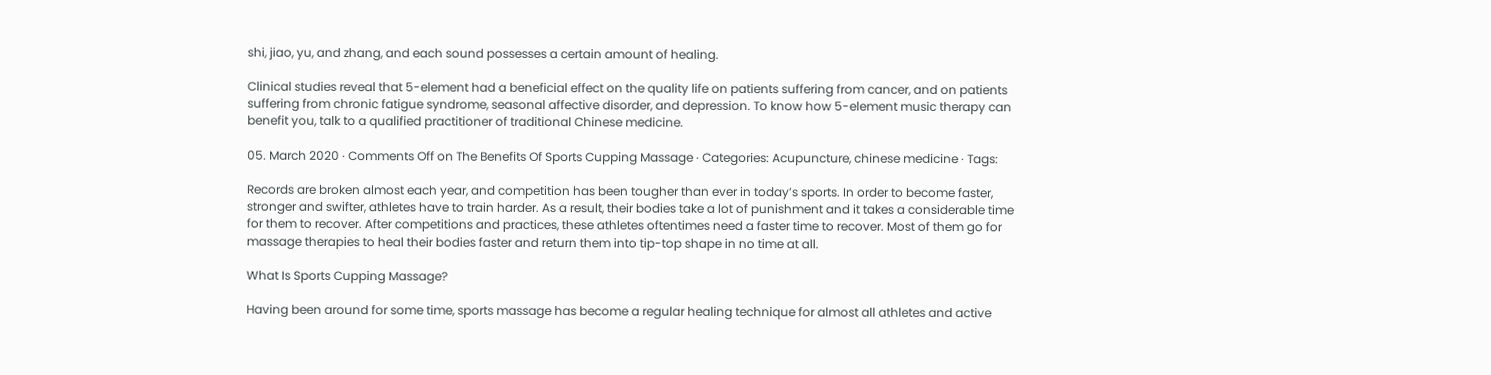shi, jiao, yu, and zhang, and each sound possesses a certain amount of healing.

Clinical studies reveal that 5-element had a beneficial effect on the quality life on patients suffering from cancer, and on patients suffering from chronic fatigue syndrome, seasonal affective disorder, and depression. To know how 5-element music therapy can benefit you, talk to a qualified practitioner of traditional Chinese medicine.

05. March 2020 · Comments Off on The Benefits Of Sports Cupping Massage · Categories: Acupuncture, chinese medicine · Tags:

Records are broken almost each year, and competition has been tougher than ever in today’s sports. In order to become faster, stronger and swifter, athletes have to train harder. As a result, their bodies take a lot of punishment and it takes a considerable time for them to recover. After competitions and practices, these athletes oftentimes need a faster time to recover. Most of them go for massage therapies to heal their bodies faster and return them into tip-top shape in no time at all.

What Is Sports Cupping Massage?

Having been around for some time, sports massage has become a regular healing technique for almost all athletes and active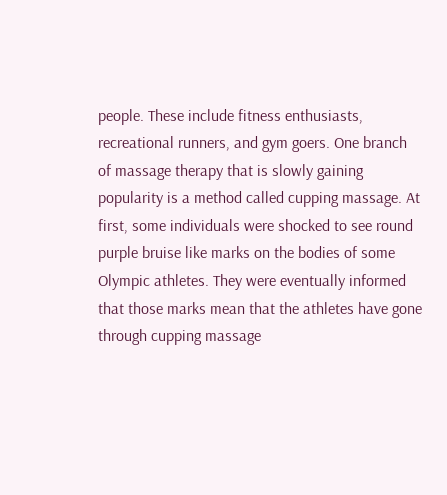people. These include fitness enthusiasts, recreational runners, and gym goers. One branch of massage therapy that is slowly gaining popularity is a method called cupping massage. At first, some individuals were shocked to see round purple bruise like marks on the bodies of some Olympic athletes. They were eventually informed that those marks mean that the athletes have gone through cupping massage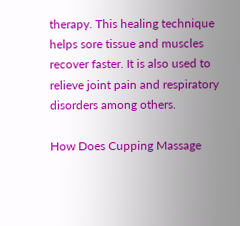therapy. This healing technique helps sore tissue and muscles recover faster. It is also used to relieve joint pain and respiratory disorders among others.

How Does Cupping Massage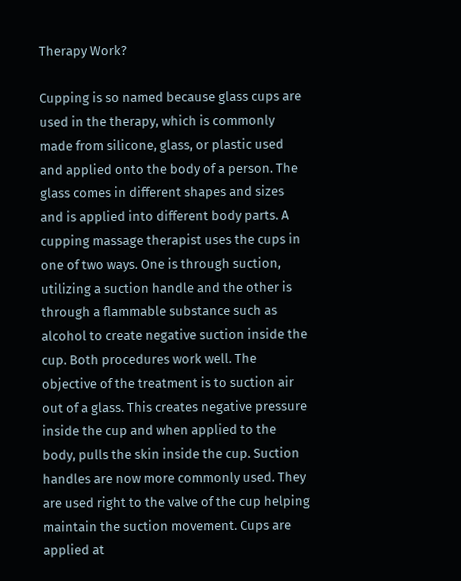Therapy Work?

Cupping is so named because glass cups are used in the therapy, which is commonly made from silicone, glass, or plastic used and applied onto the body of a person. The glass comes in different shapes and sizes and is applied into different body parts. A cupping massage therapist uses the cups in one of two ways. One is through suction, utilizing a suction handle and the other is through a flammable substance such as alcohol to create negative suction inside the cup. Both procedures work well. The objective of the treatment is to suction air out of a glass. This creates negative pressure inside the cup and when applied to the body, pulls the skin inside the cup. Suction handles are now more commonly used. They are used right to the valve of the cup helping maintain the suction movement. Cups are applied at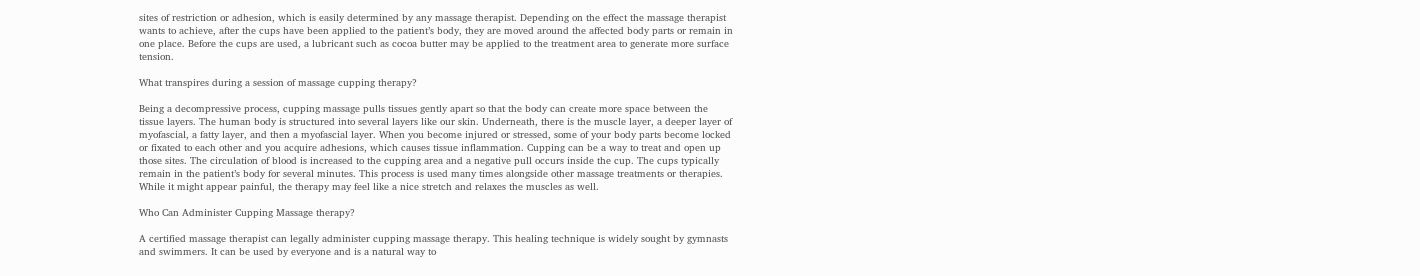sites of restriction or adhesion, which is easily determined by any massage therapist. Depending on the effect the massage therapist wants to achieve, after the cups have been applied to the patient’s body, they are moved around the affected body parts or remain in one place. Before the cups are used, a lubricant such as cocoa butter may be applied to the treatment area to generate more surface tension.

What transpires during a session of massage cupping therapy?

Being a decompressive process, cupping massage pulls tissues gently apart so that the body can create more space between the tissue layers. The human body is structured into several layers like our skin. Underneath, there is the muscle layer, a deeper layer of myofascial, a fatty layer, and then a myofascial layer. When you become injured or stressed, some of your body parts become locked or fixated to each other and you acquire adhesions, which causes tissue inflammation. Cupping can be a way to treat and open up those sites. The circulation of blood is increased to the cupping area and a negative pull occurs inside the cup. The cups typically remain in the patient’s body for several minutes. This process is used many times alongside other massage treatments or therapies. While it might appear painful, the therapy may feel like a nice stretch and relaxes the muscles as well.

Who Can Administer Cupping Massage therapy?

A certified massage therapist can legally administer cupping massage therapy. This healing technique is widely sought by gymnasts and swimmers. It can be used by everyone and is a natural way to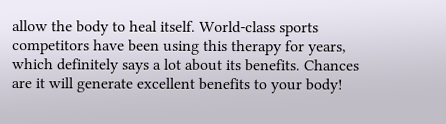allow the body to heal itself. World-class sports competitors have been using this therapy for years, which definitely says a lot about its benefits. Chances are it will generate excellent benefits to your body!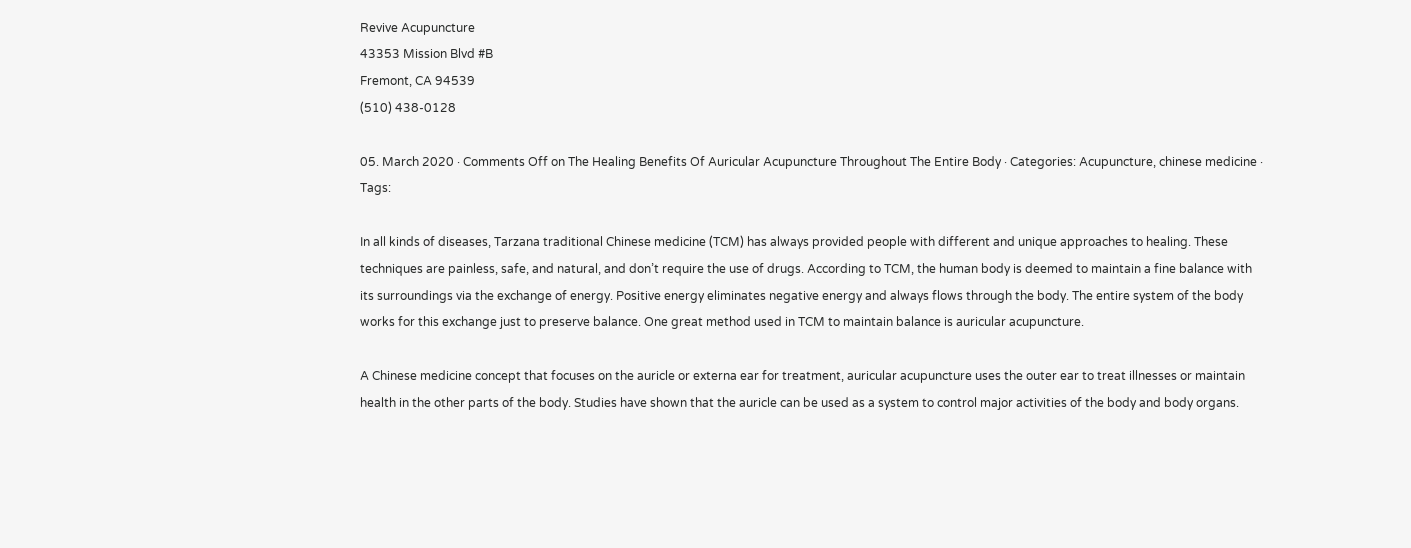Revive Acupuncture
43353 Mission Blvd #B
Fremont, CA 94539
(510) 438-0128

05. March 2020 · Comments Off on The Healing Benefits Of Auricular Acupuncture Throughout The Entire Body · Categories: Acupuncture, chinese medicine · Tags:

In all kinds of diseases, Tarzana traditional Chinese medicine (TCM) has always provided people with different and unique approaches to healing. These techniques are painless, safe, and natural, and don’t require the use of drugs. According to TCM, the human body is deemed to maintain a fine balance with its surroundings via the exchange of energy. Positive energy eliminates negative energy and always flows through the body. The entire system of the body works for this exchange just to preserve balance. One great method used in TCM to maintain balance is auricular acupuncture.

A Chinese medicine concept that focuses on the auricle or externa ear for treatment, auricular acupuncture uses the outer ear to treat illnesses or maintain health in the other parts of the body. Studies have shown that the auricle can be used as a system to control major activities of the body and body organs.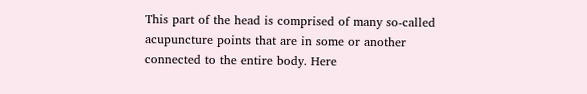This part of the head is comprised of many so-called acupuncture points that are in some or another connected to the entire body. Here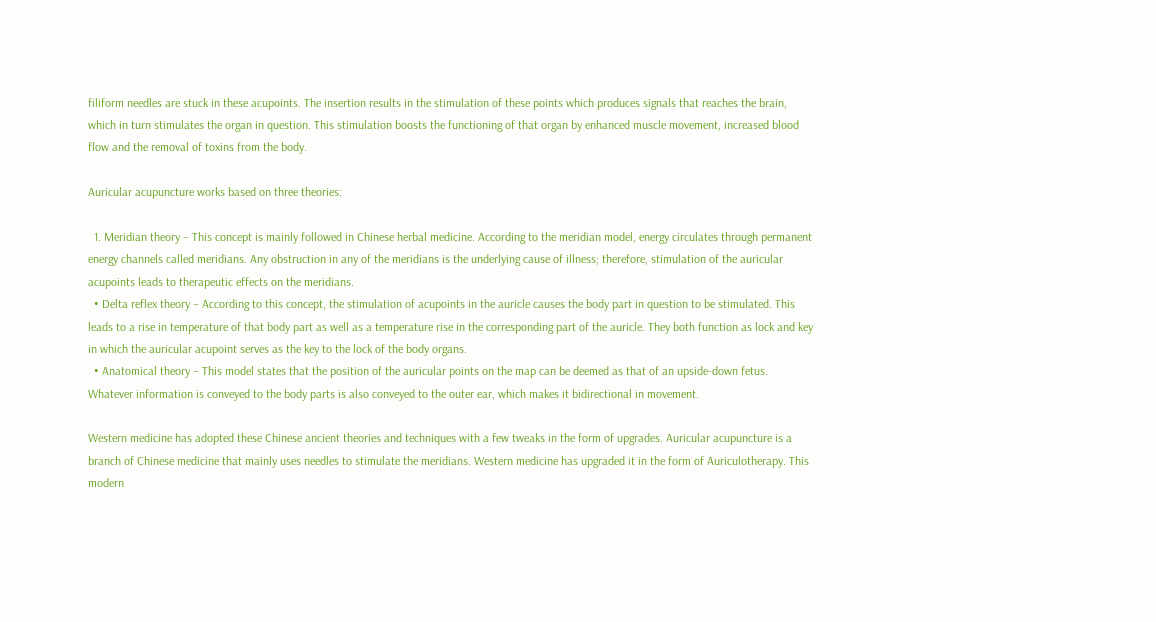filiform needles are stuck in these acupoints. The insertion results in the stimulation of these points which produces signals that reaches the brain, which in turn stimulates the organ in question. This stimulation boosts the functioning of that organ by enhanced muscle movement, increased blood flow and the removal of toxins from the body.

Auricular acupuncture works based on three theories:

  1. Meridian theory – This concept is mainly followed in Chinese herbal medicine. According to the meridian model, energy circulates through permanent energy channels called meridians. Any obstruction in any of the meridians is the underlying cause of illness; therefore, stimulation of the auricular acupoints leads to therapeutic effects on the meridians.
  • Delta reflex theory – According to this concept, the stimulation of acupoints in the auricle causes the body part in question to be stimulated. This leads to a rise in temperature of that body part as well as a temperature rise in the corresponding part of the auricle. They both function as lock and key in which the auricular acupoint serves as the key to the lock of the body organs.
  • Anatomical theory – This model states that the position of the auricular points on the map can be deemed as that of an upside-down fetus. Whatever information is conveyed to the body parts is also conveyed to the outer ear, which makes it bidirectional in movement.

Western medicine has adopted these Chinese ancient theories and techniques with a few tweaks in the form of upgrades. Auricular acupuncture is a branch of Chinese medicine that mainly uses needles to stimulate the meridians. Western medicine has upgraded it in the form of Auriculotherapy. This modern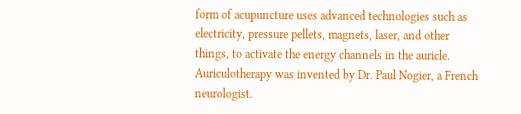form of acupuncture uses advanced technologies such as electricity, pressure pellets, magnets, laser, and other things, to activate the energy channels in the auricle. Auriculotherapy was invented by Dr. Paul Nogier, a French neurologist.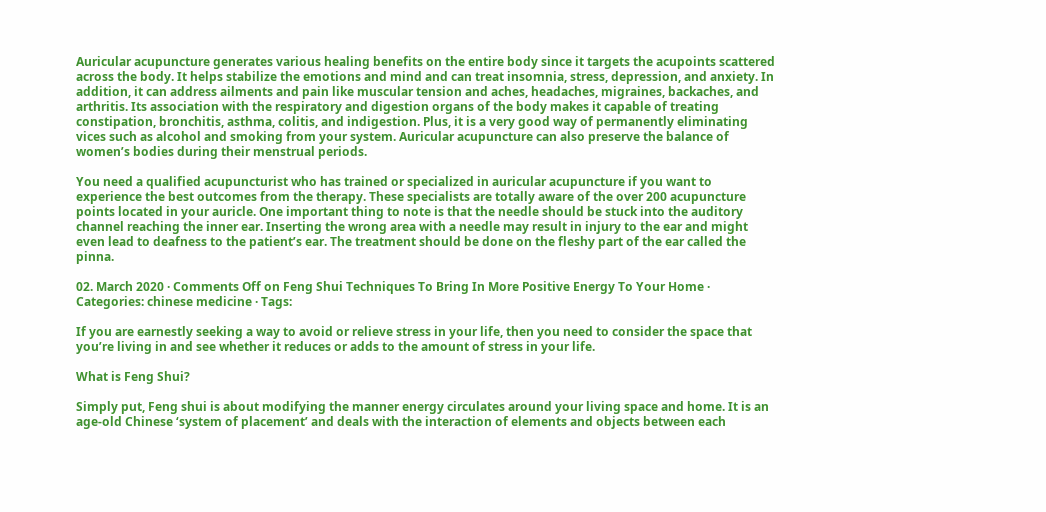Auricular acupuncture generates various healing benefits on the entire body since it targets the acupoints scattered across the body. It helps stabilize the emotions and mind and can treat insomnia, stress, depression, and anxiety. In addition, it can address ailments and pain like muscular tension and aches, headaches, migraines, backaches, and arthritis. Its association with the respiratory and digestion organs of the body makes it capable of treating constipation, bronchitis, asthma, colitis, and indigestion. Plus, it is a very good way of permanently eliminating vices such as alcohol and smoking from your system. Auricular acupuncture can also preserve the balance of women’s bodies during their menstrual periods.

You need a qualified acupuncturist who has trained or specialized in auricular acupuncture if you want to experience the best outcomes from the therapy. These specialists are totally aware of the over 200 acupuncture points located in your auricle. One important thing to note is that the needle should be stuck into the auditory channel reaching the inner ear. Inserting the wrong area with a needle may result in injury to the ear and might even lead to deafness to the patient’s ear. The treatment should be done on the fleshy part of the ear called the pinna.

02. March 2020 · Comments Off on Feng Shui Techniques To Bring In More Positive Energy To Your Home · Categories: chinese medicine · Tags:

If you are earnestly seeking a way to avoid or relieve stress in your life, then you need to consider the space that you’re living in and see whether it reduces or adds to the amount of stress in your life.

What is Feng Shui?

Simply put, Feng shui is about modifying the manner energy circulates around your living space and home. It is an age-old Chinese ‘system of placement’ and deals with the interaction of elements and objects between each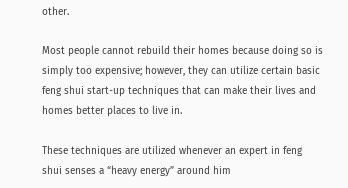other.

Most people cannot rebuild their homes because doing so is simply too expensive; however, they can utilize certain basic feng shui start-up techniques that can make their lives and homes better places to live in.

These techniques are utilized whenever an expert in feng shui senses a “heavy energy” around him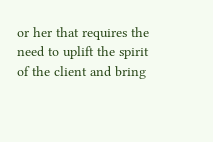or her that requires the need to uplift the spirit of the client and bring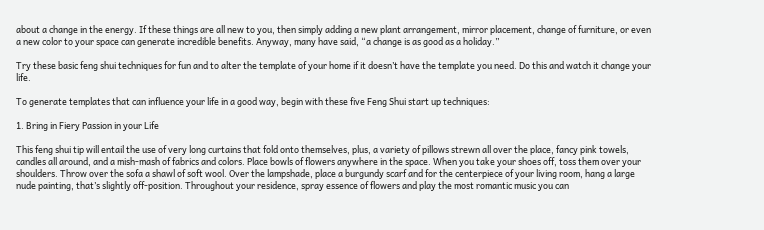about a change in the energy. If these things are all new to you, then simply adding a new plant arrangement, mirror placement, change of furniture, or even a new color to your space can generate incredible benefits. Anyway, many have said, “a change is as good as a holiday.”

Try these basic feng shui techniques for fun and to alter the template of your home if it doesn’t have the template you need. Do this and watch it change your life.

To generate templates that can influence your life in a good way, begin with these five Feng Shui start up techniques:

1. Bring in Fiery Passion in your Life

This feng shui tip will entail the use of very long curtains that fold onto themselves, plus, a variety of pillows strewn all over the place, fancy pink towels, candles all around, and a mish-mash of fabrics and colors. Place bowls of flowers anywhere in the space. When you take your shoes off, toss them over your shoulders. Throw over the sofa a shawl of soft wool. Over the lampshade, place a burgundy scarf and for the centerpiece of your living room, hang a large nude painting, that’s slightly off-position. Throughout your residence, spray essence of flowers and play the most romantic music you can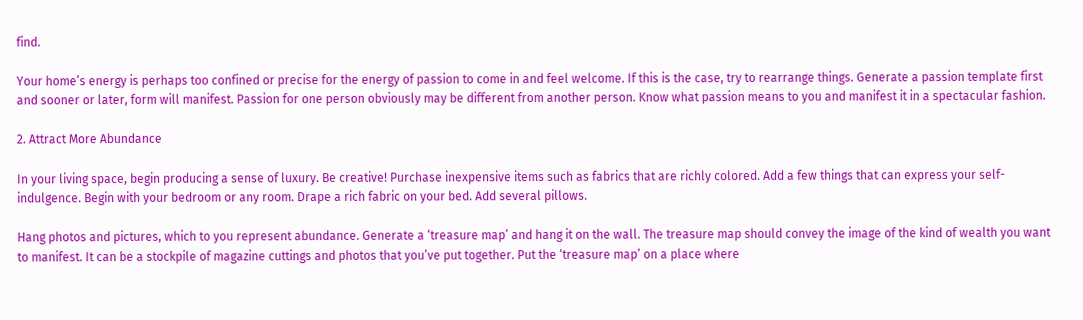find.

Your home’s energy is perhaps too confined or precise for the energy of passion to come in and feel welcome. If this is the case, try to rearrange things. Generate a passion template first and sooner or later, form will manifest. Passion for one person obviously may be different from another person. Know what passion means to you and manifest it in a spectacular fashion.

2. Attract More Abundance

In your living space, begin producing a sense of luxury. Be creative! Purchase inexpensive items such as fabrics that are richly colored. Add a few things that can express your self-indulgence. Begin with your bedroom or any room. Drape a rich fabric on your bed. Add several pillows.

Hang photos and pictures, which to you represent abundance. Generate a ‘treasure map’ and hang it on the wall. The treasure map should convey the image of the kind of wealth you want to manifest. It can be a stockpile of magazine cuttings and photos that you’ve put together. Put the ‘treasure map’ on a place where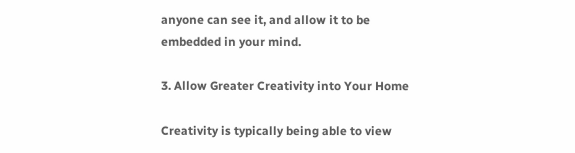anyone can see it, and allow it to be embedded in your mind.

3. Allow Greater Creativity into Your Home

Creativity is typically being able to view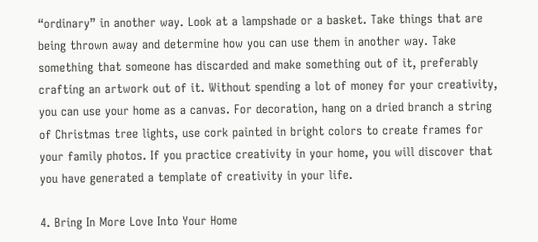“ordinary” in another way. Look at a lampshade or a basket. Take things that are being thrown away and determine how you can use them in another way. Take something that someone has discarded and make something out of it, preferably crafting an artwork out of it. Without spending a lot of money for your creativity, you can use your home as a canvas. For decoration, hang on a dried branch a string of Christmas tree lights, use cork painted in bright colors to create frames for your family photos. If you practice creativity in your home, you will discover that you have generated a template of creativity in your life.

4. Bring In More Love Into Your Home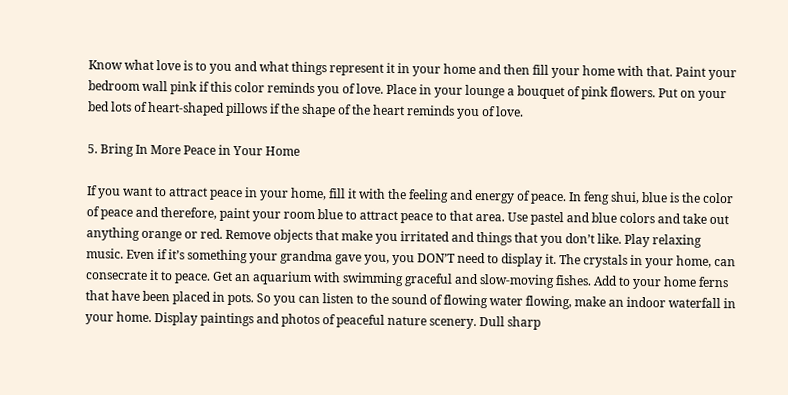Know what love is to you and what things represent it in your home and then fill your home with that. Paint your bedroom wall pink if this color reminds you of love. Place in your lounge a bouquet of pink flowers. Put on your bed lots of heart-shaped pillows if the shape of the heart reminds you of love.

5. Bring In More Peace in Your Home

If you want to attract peace in your home, fill it with the feeling and energy of peace. In feng shui, blue is the color of peace and therefore, paint your room blue to attract peace to that area. Use pastel and blue colors and take out anything orange or red. Remove objects that make you irritated and things that you don’t like. Play relaxing music. Even if it’s something your grandma gave you, you DON’T need to display it. The crystals in your home, can consecrate it to peace. Get an aquarium with swimming graceful and slow-moving fishes. Add to your home ferns that have been placed in pots. So you can listen to the sound of flowing water flowing, make an indoor waterfall in your home. Display paintings and photos of peaceful nature scenery. Dull sharp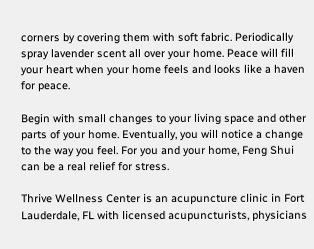corners by covering them with soft fabric. Periodically spray lavender scent all over your home. Peace will fill your heart when your home feels and looks like a haven for peace.

Begin with small changes to your living space and other parts of your home. Eventually, you will notice a change to the way you feel. For you and your home, Feng Shui can be a real relief for stress.

Thrive Wellness Center is an acupuncture clinic in Fort Lauderdale, FL with licensed acupuncturists, physicians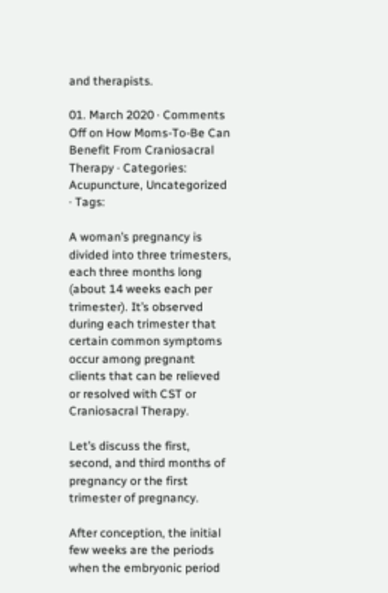and therapists.

01. March 2020 · Comments Off on How Moms-To-Be Can Benefit From Craniosacral Therapy · Categories: Acupuncture, Uncategorized · Tags:

A woman’s pregnancy is divided into three trimesters, each three months long (about 14 weeks each per trimester). It’s observed during each trimester that certain common symptoms occur among pregnant clients that can be relieved or resolved with CST or Craniosacral Therapy.

Let’s discuss the first, second, and third months of pregnancy or the first trimester of pregnancy.

After conception, the initial few weeks are the periods when the embryonic period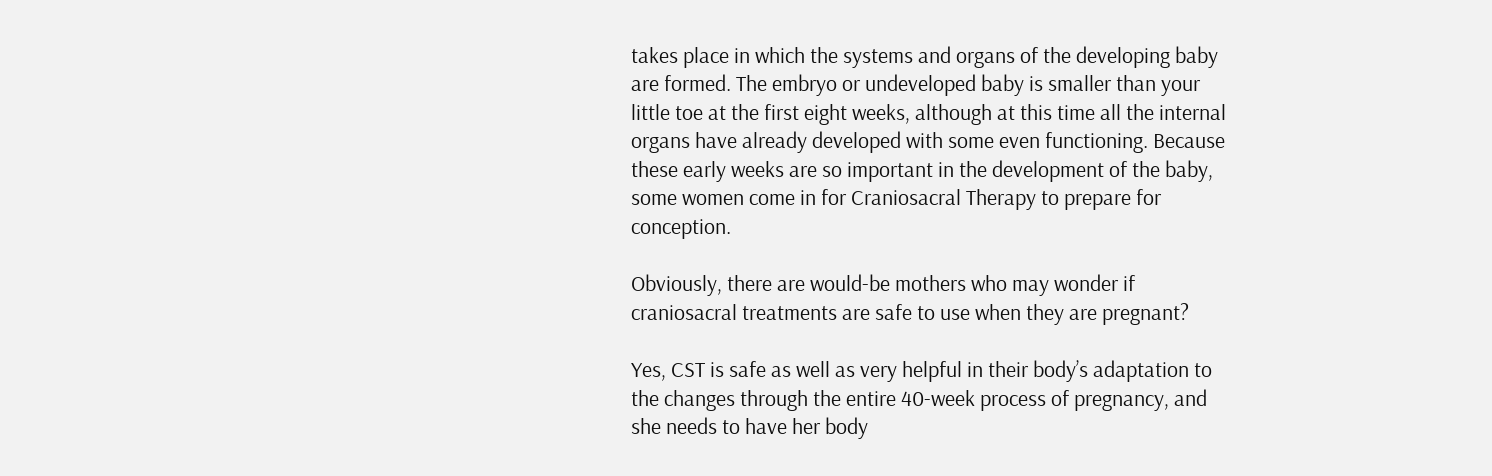takes place in which the systems and organs of the developing baby are formed. The embryo or undeveloped baby is smaller than your little toe at the first eight weeks, although at this time all the internal organs have already developed with some even functioning. Because these early weeks are so important in the development of the baby, some women come in for Craniosacral Therapy to prepare for conception.

Obviously, there are would-be mothers who may wonder if craniosacral treatments are safe to use when they are pregnant?

Yes, CST is safe as well as very helpful in their body’s adaptation to the changes through the entire 40-week process of pregnancy, and she needs to have her body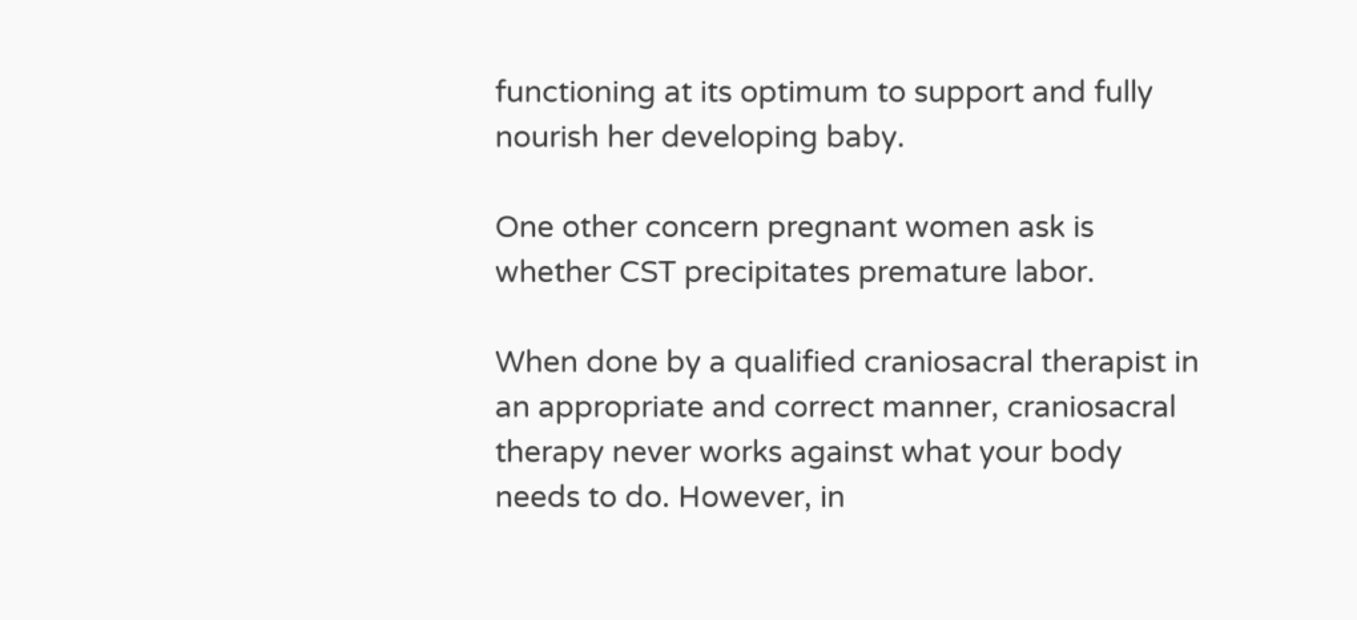functioning at its optimum to support and fully nourish her developing baby.

One other concern pregnant women ask is whether CST precipitates premature labor.

When done by a qualified craniosacral therapist in an appropriate and correct manner, craniosacral therapy never works against what your body needs to do. However, in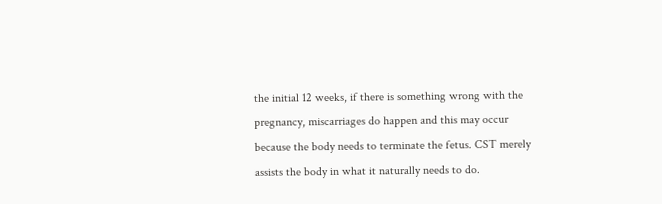the initial 12 weeks, if there is something wrong with the pregnancy, miscarriages do happen and this may occur because the body needs to terminate the fetus. CST merely assists the body in what it naturally needs to do.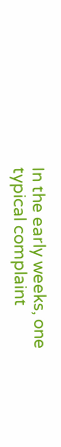In the early weeks, one typical complaint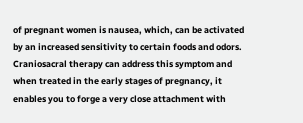of pregnant women is nausea, which, can be activated by an increased sensitivity to certain foods and odors. Craniosacral therapy can address this symptom and when treated in the early stages of pregnancy, it enables you to forge a very close attachment with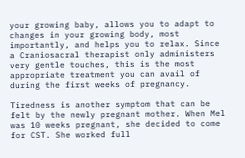your growing baby, allows you to adapt to changes in your growing body, most importantly, and helps you to relax. Since a Craniosacral therapist only administers very gentle touches, this is the most appropriate treatment you can avail of during the first weeks of pregnancy.

Tiredness is another symptom that can be felt by the newly pregnant mother. When Mel was 10 weeks pregnant, she decided to come for CST. She worked full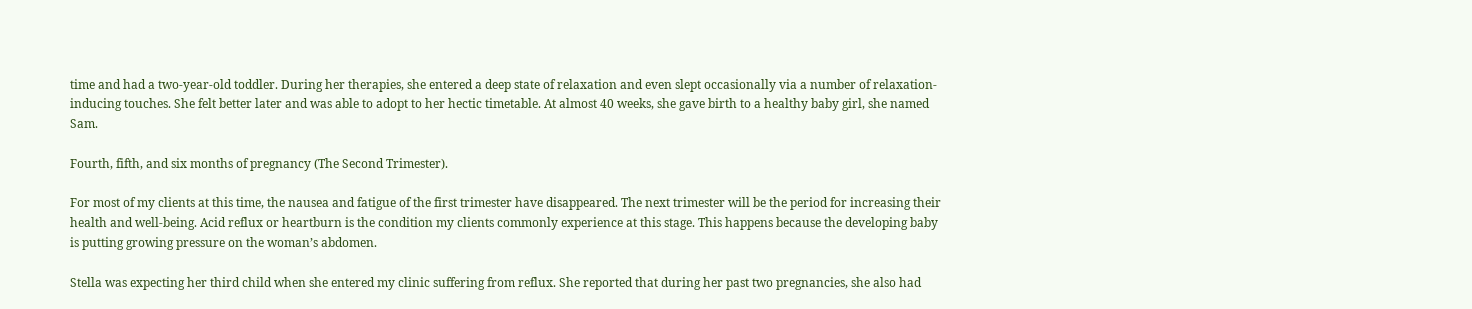time and had a two-year-old toddler. During her therapies, she entered a deep state of relaxation and even slept occasionally via a number of relaxation-inducing touches. She felt better later and was able to adopt to her hectic timetable. At almost 40 weeks, she gave birth to a healthy baby girl, she named Sam.

Fourth, fifth, and six months of pregnancy (The Second Trimester).

For most of my clients at this time, the nausea and fatigue of the first trimester have disappeared. The next trimester will be the period for increasing their health and well-being. Acid reflux or heartburn is the condition my clients commonly experience at this stage. This happens because the developing baby is putting growing pressure on the woman’s abdomen.

Stella was expecting her third child when she entered my clinic suffering from reflux. She reported that during her past two pregnancies, she also had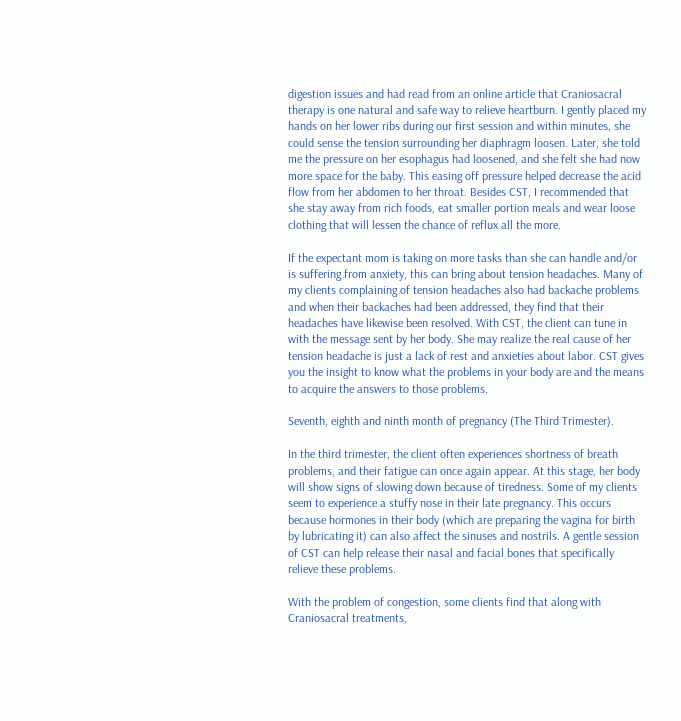digestion issues and had read from an online article that Craniosacral therapy is one natural and safe way to relieve heartburn. I gently placed my hands on her lower ribs during our first session and within minutes, she could sense the tension surrounding her diaphragm loosen. Later, she told me the pressure on her esophagus had loosened, and she felt she had now more space for the baby. This easing off pressure helped decrease the acid flow from her abdomen to her throat. Besides CST, I recommended that she stay away from rich foods, eat smaller portion meals and wear loose clothing that will lessen the chance of reflux all the more.

If the expectant mom is taking on more tasks than she can handle and/or is suffering from anxiety, this can bring about tension headaches. Many of my clients complaining of tension headaches also had backache problems and when their backaches had been addressed, they find that their headaches have likewise been resolved. With CST, the client can tune in with the message sent by her body. She may realize the real cause of her tension headache is just a lack of rest and anxieties about labor. CST gives you the insight to know what the problems in your body are and the means to acquire the answers to those problems.

Seventh, eighth and ninth month of pregnancy (The Third Trimester).

In the third trimester, the client often experiences shortness of breath problems, and their fatigue can once again appear. At this stage, her body will show signs of slowing down because of tiredness. Some of my clients seem to experience a stuffy nose in their late pregnancy. This occurs because hormones in their body (which are preparing the vagina for birth by lubricating it) can also affect the sinuses and nostrils. A gentle session of CST can help release their nasal and facial bones that specifically relieve these problems.

With the problem of congestion, some clients find that along with Craniosacral treatments,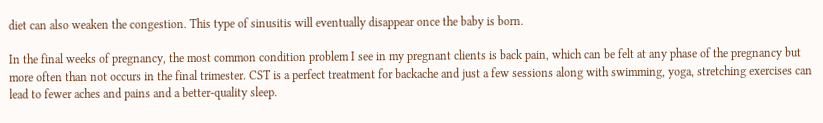diet can also weaken the congestion. This type of sinusitis will eventually disappear once the baby is born.

In the final weeks of pregnancy, the most common condition problem I see in my pregnant clients is back pain, which can be felt at any phase of the pregnancy but more often than not occurs in the final trimester. CST is a perfect treatment for backache and just a few sessions along with swimming, yoga, stretching exercises can lead to fewer aches and pains and a better-quality sleep.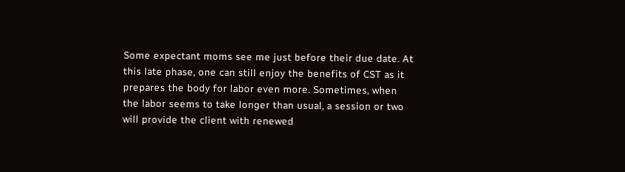Some expectant moms see me just before their due date. At this late phase, one can still enjoy the benefits of CST as it prepares the body for labor even more. Sometimes, when the labor seems to take longer than usual, a session or two will provide the client with renewed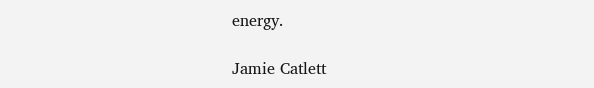energy.

Jamie Catlett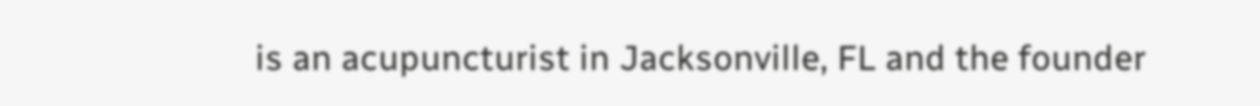is an acupuncturist in Jacksonville, FL and the founder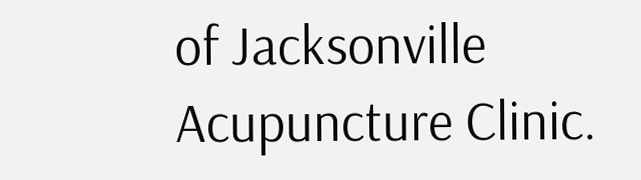of Jacksonville Acupuncture Clinic.